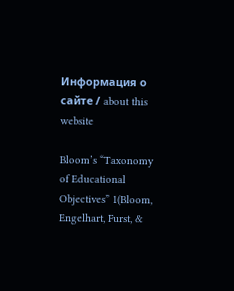Информация о сайте / about this website

Bloom’s “Taxonomy of Educational Objectives” 1(Bloom, Engelhart, Furst, &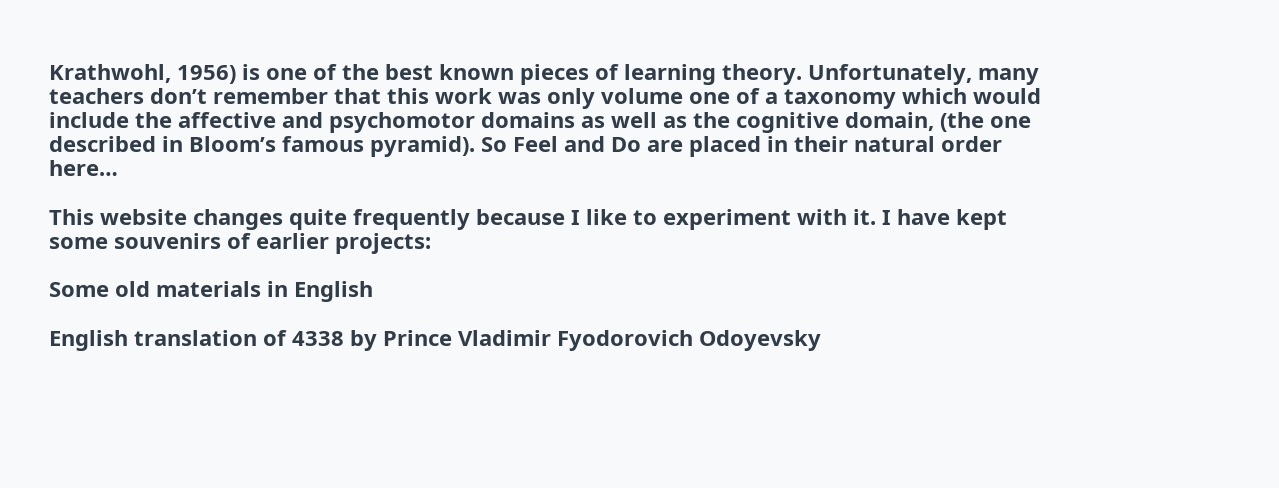Krathwohl, 1956) is one of the best known pieces of learning theory. Unfortunately, many teachers don’t remember that this work was only volume one of a taxonomy which would include the affective and psychomotor domains as well as the cognitive domain, (the one described in Bloom’s famous pyramid). So Feel and Do are placed in their natural order here…

This website changes quite frequently because I like to experiment with it. I have kept some souvenirs of earlier projects:

Some old materials in English

English translation of 4338 by Prince Vladimir Fyodorovich Odoyevsky